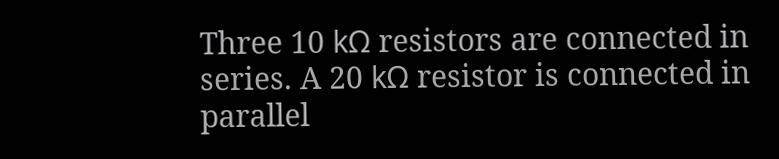Three 10 kΩ resistors are connected in series. A 20 kΩ resistor is connected in parallel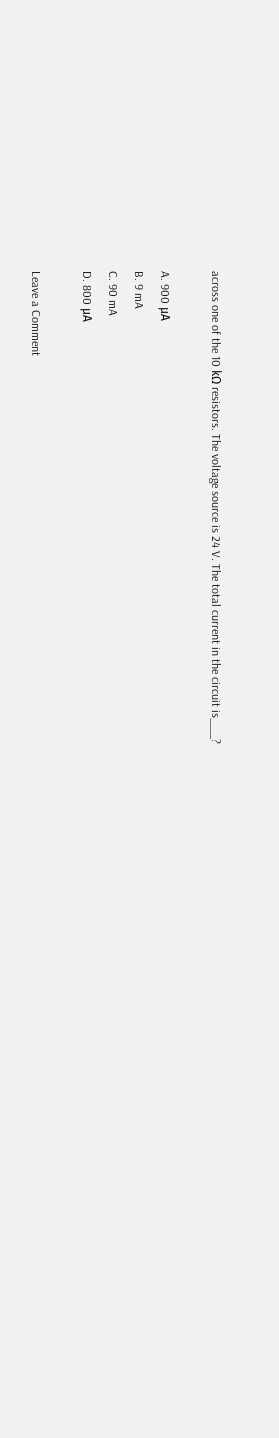across one of the 10 kΩ resistors. The voltage source is 24 V. The total current in the circuit is___?

A. 900 μA
B. 9 mA
C. 90 mA
D. 800 μA

Leave a Comment